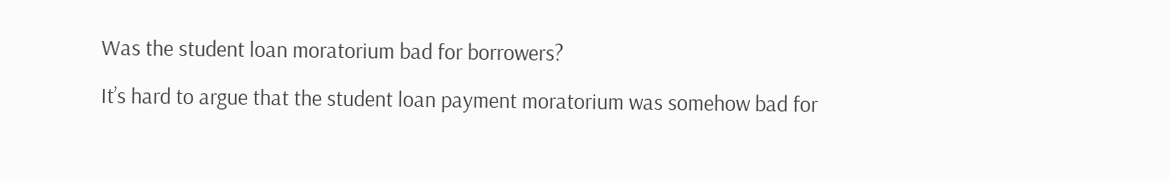Was the student loan moratorium bad for borrowers?

It’s hard to argue that the student loan payment moratorium was somehow bad for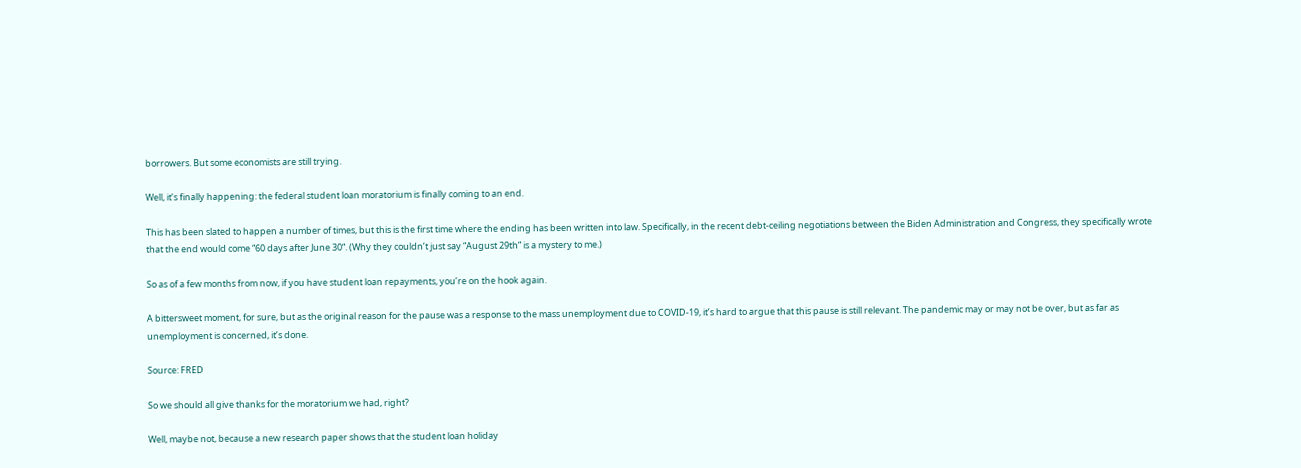borrowers. But some economists are still trying.

Well, it’s finally happening: the federal student loan moratorium is finally coming to an end.

This has been slated to happen a number of times, but this is the first time where the ending has been written into law. Specifically, in the recent debt-ceiling negotiations between the Biden Administration and Congress, they specifically wrote that the end would come “60 days after June 30“. (Why they couldn’t just say “August 29th” is a mystery to me.)

So as of a few months from now, if you have student loan repayments, you’re on the hook again.

A bittersweet moment, for sure, but as the original reason for the pause was a response to the mass unemployment due to COVID-19, it’s hard to argue that this pause is still relevant. The pandemic may or may not be over, but as far as unemployment is concerned, it’s done.

Source: FRED

So we should all give thanks for the moratorium we had, right?

Well, maybe not, because a new research paper shows that the student loan holiday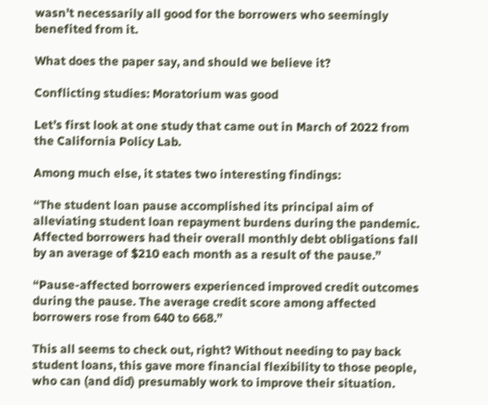wasn’t necessarily all good for the borrowers who seemingly benefited from it.

What does the paper say, and should we believe it?

Conflicting studies: Moratorium was good

Let’s first look at one study that came out in March of 2022 from the California Policy Lab.

Among much else, it states two interesting findings:

“The student loan pause accomplished its principal aim of alleviating student loan repayment burdens during the pandemic. Affected borrowers had their overall monthly debt obligations fall by an average of $210 each month as a result of the pause.”

“Pause-affected borrowers experienced improved credit outcomes during the pause. The average credit score among affected borrowers rose from 640 to 668.”

This all seems to check out, right? Without needing to pay back student loans, this gave more financial flexibility to those people, who can (and did) presumably work to improve their situation.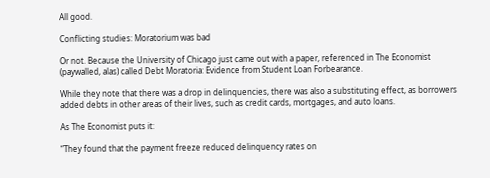All good.

Conflicting studies: Moratorium was bad

Or not. Because the University of Chicago just came out with a paper, referenced in The Economist (paywalled, alas) called Debt Moratoria: Evidence from Student Loan Forbearance.

While they note that there was a drop in delinquencies, there was also a substituting effect, as borrowers added debts in other areas of their lives, such as credit cards, mortgages, and auto loans.

As The Economist puts it:

“They found that the payment freeze reduced delinquency rates on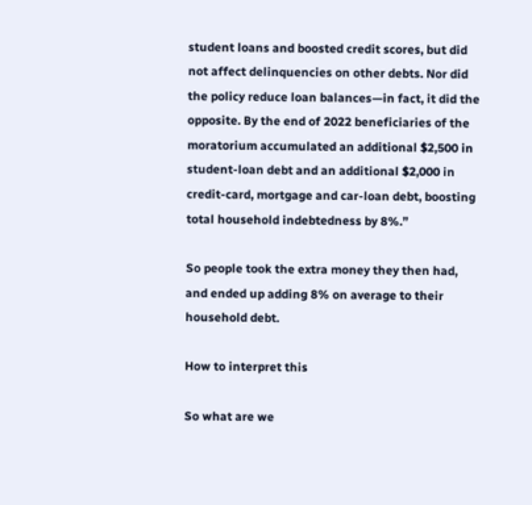student loans and boosted credit scores, but did not affect delinquencies on other debts. Nor did the policy reduce loan balances—in fact, it did the opposite. By the end of 2022 beneficiaries of the moratorium accumulated an additional $2,500 in student-loan debt and an additional $2,000 in credit-card, mortgage and car-loan debt, boosting total household indebtedness by 8%.”

So people took the extra money they then had, and ended up adding 8% on average to their household debt.

How to interpret this

So what are we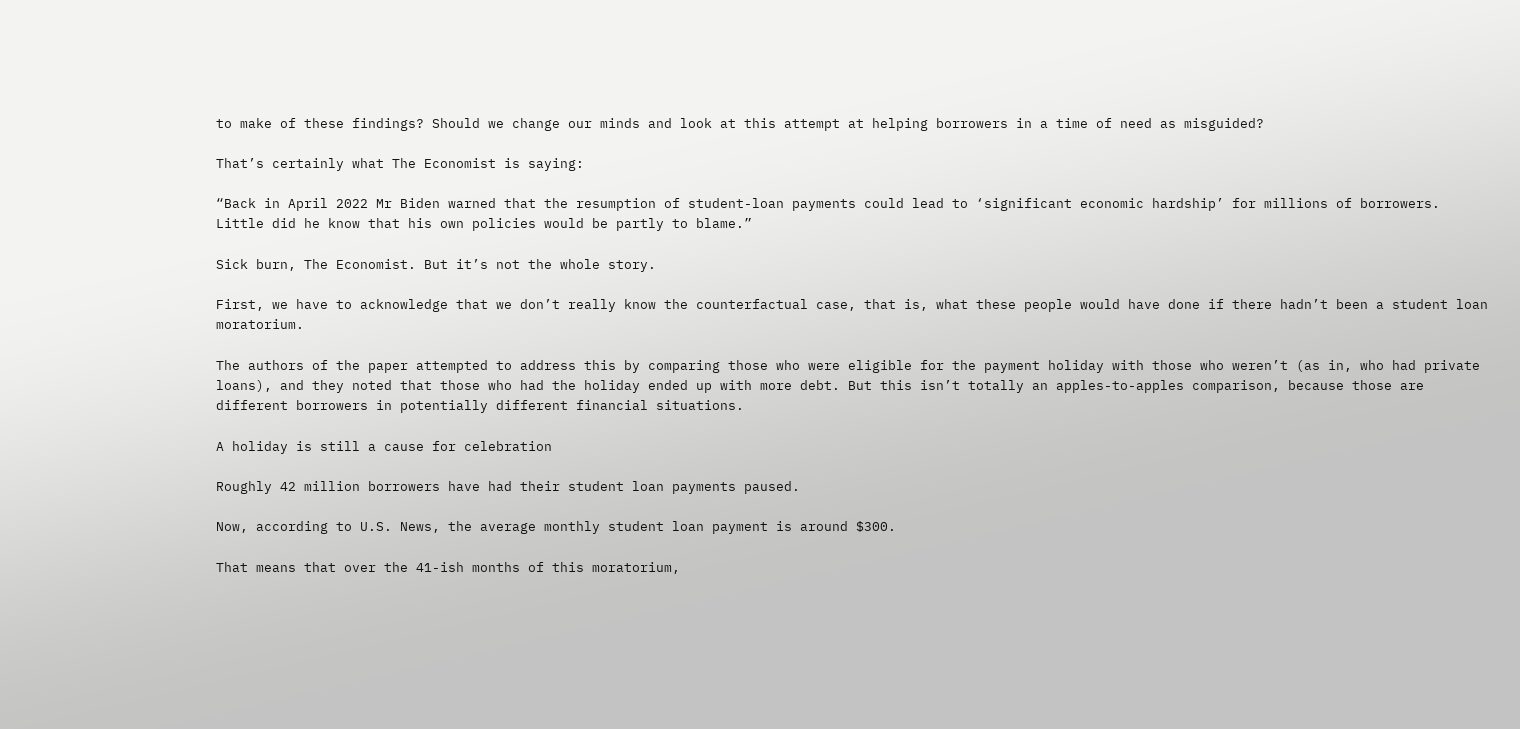to make of these findings? Should we change our minds and look at this attempt at helping borrowers in a time of need as misguided?

That’s certainly what The Economist is saying:

“Back in April 2022 Mr Biden warned that the resumption of student-loan payments could lead to ‘significant economic hardship’ for millions of borrowers. Little did he know that his own policies would be partly to blame.”

Sick burn, The Economist. But it’s not the whole story.

First, we have to acknowledge that we don’t really know the counterfactual case, that is, what these people would have done if there hadn’t been a student loan moratorium.

The authors of the paper attempted to address this by comparing those who were eligible for the payment holiday with those who weren’t (as in, who had private loans), and they noted that those who had the holiday ended up with more debt. But this isn’t totally an apples-to-apples comparison, because those are different borrowers in potentially different financial situations.

A holiday is still a cause for celebration

Roughly 42 million borrowers have had their student loan payments paused.

Now, according to U.S. News, the average monthly student loan payment is around $300.

That means that over the 41-ish months of this moratorium,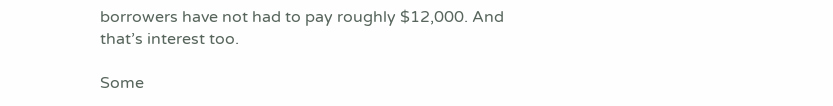borrowers have not had to pay roughly $12,000. And that’s interest too.

Some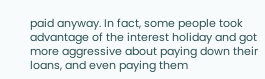paid anyway. In fact, some people took advantage of the interest holiday and got more aggressive about paying down their loans, and even paying them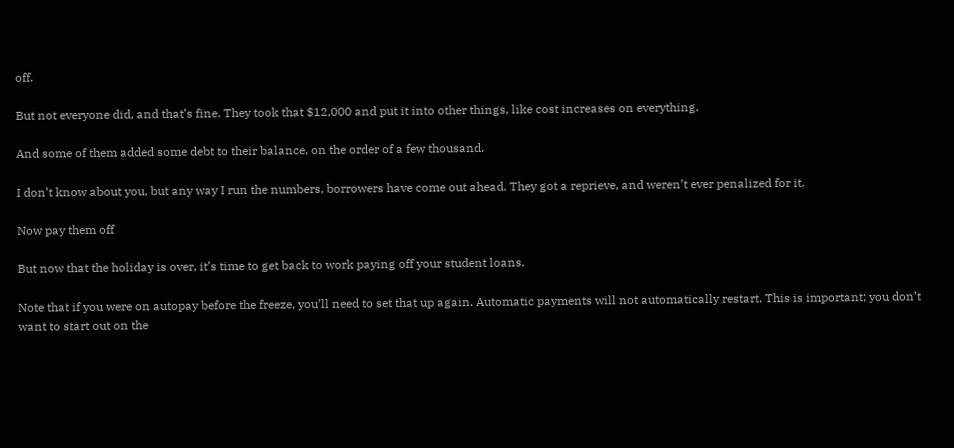off.

But not everyone did, and that’s fine. They took that $12,000 and put it into other things, like cost increases on everything.

And some of them added some debt to their balance, on the order of a few thousand.

I don’t know about you, but any way I run the numbers, borrowers have come out ahead. They got a reprieve, and weren’t ever penalized for it.

Now pay them off

But now that the holiday is over, it’s time to get back to work paying off your student loans.

Note that if you were on autopay before the freeze, you’ll need to set that up again. Automatic payments will not automatically restart. This is important; you don’t want to start out on the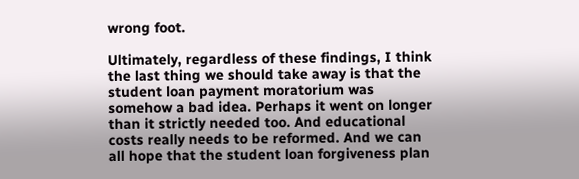wrong foot.

Ultimately, regardless of these findings, I think the last thing we should take away is that the student loan payment moratorium was somehow a bad idea. Perhaps it went on longer than it strictly needed too. And educational costs really needs to be reformed. And we can all hope that the student loan forgiveness plan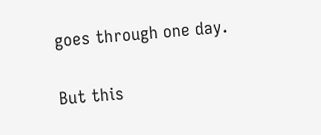goes through one day.

But this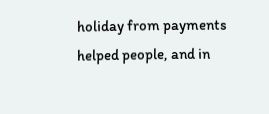holiday from payments helped people, and in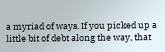a myriad of ways. If you picked up a little bit of debt along the way, that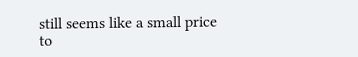still seems like a small price to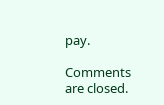pay.

Comments are closed.